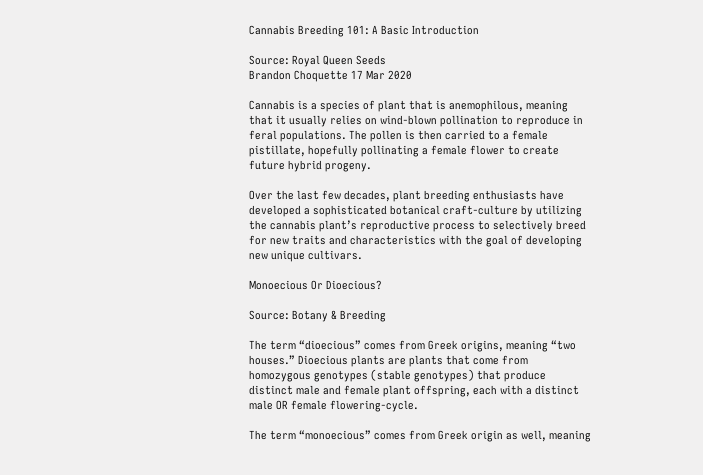Cannabis Breeding 101: A Basic Introduction

Source: Royal Queen Seeds
Brandon Choquette 17 Mar 2020

Cannabis is a species of plant that is anemophilous, meaning that it usually relies on wind-blown pollination to reproduce in feral populations. The pollen is then carried to a female pistillate, hopefully pollinating a female flower to create future hybrid progeny.

Over the last few decades, plant breeding enthusiasts have developed a sophisticated botanical craft-culture by utilizing the cannabis plant’s reproductive process to selectively breed for new traits and characteristics with the goal of developing new unique cultivars.

Monoecious Or Dioecious?

Source: Botany & Breeding

The term “dioecious” comes from Greek origins, meaning “two houses.” Dioecious plants are plants that come from homozygous genotypes (stable genotypes) that produce distinct male and female plant offspring, each with a distinct male OR female flowering-cycle.

The term “monoecious” comes from Greek origin as well, meaning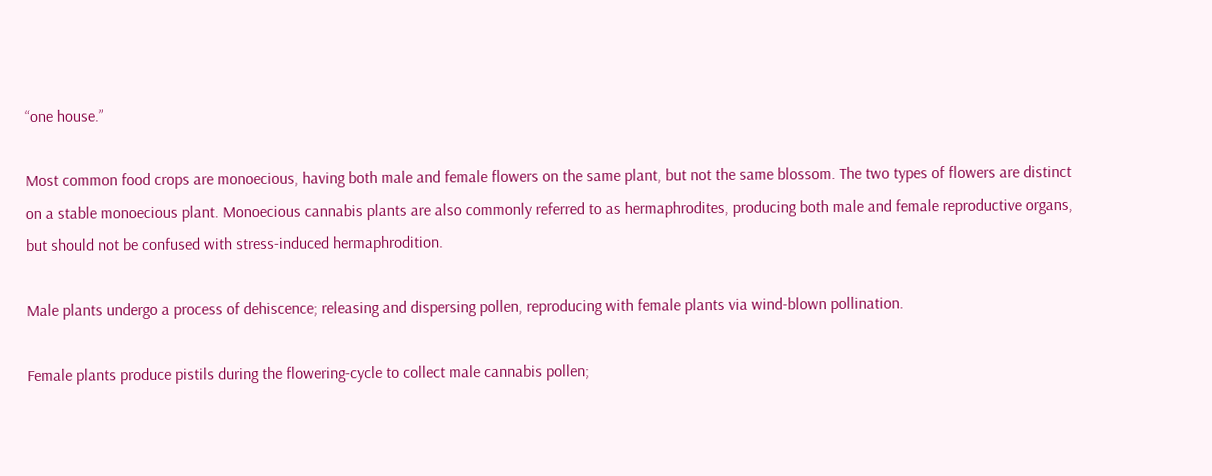“one house.”

Most common food crops are monoecious, having both male and female flowers on the same plant, but not the same blossom. The two types of flowers are distinct on a stable monoecious plant. Monoecious cannabis plants are also commonly referred to as hermaphrodites, producing both male and female reproductive organs, but should not be confused with stress-induced hermaphrodition.

Male plants undergo a process of dehiscence; releasing and dispersing pollen, reproducing with female plants via wind-blown pollination.

Female plants produce pistils during the flowering-cycle to collect male cannabis pollen;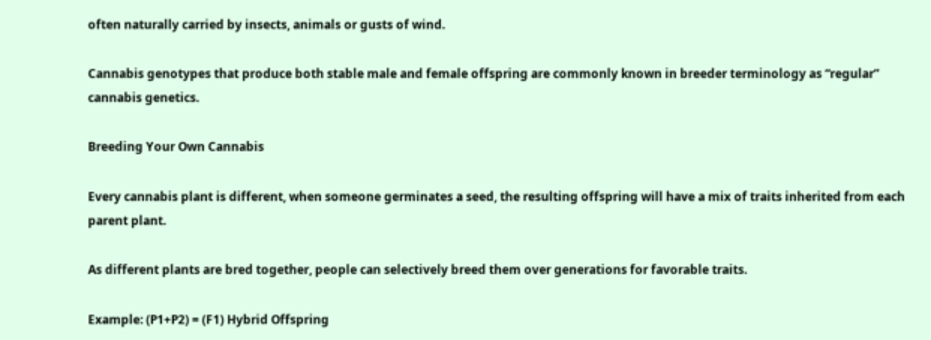often naturally carried by insects, animals or gusts of wind.

Cannabis genotypes that produce both stable male and female offspring are commonly known in breeder terminology as “regular” cannabis genetics.

Breeding Your Own Cannabis

Every cannabis plant is different, when someone germinates a seed, the resulting offspring will have a mix of traits inherited from each parent plant.

As different plants are bred together, people can selectively breed them over generations for favorable traits.

Example: (P1+P2) = (F1) Hybrid Offspring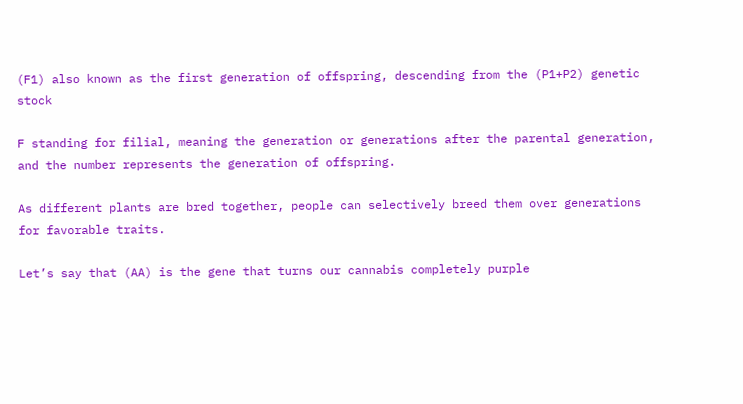(F1) also known as the first generation of offspring, descending from the (P1+P2) genetic stock

F standing for filial, meaning the generation or generations after the parental generation, and the number represents the generation of offspring.

As different plants are bred together, people can selectively breed them over generations for favorable traits.

Let’s say that (AA) is the gene that turns our cannabis completely purple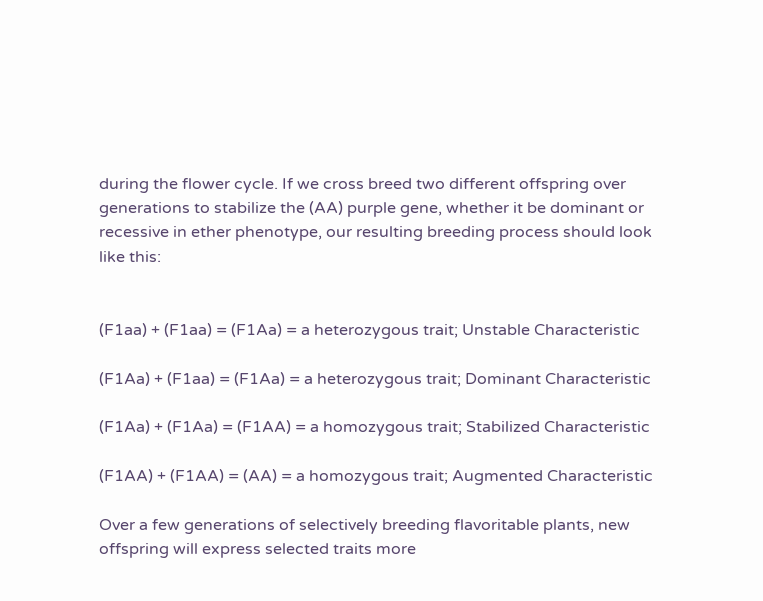during the flower cycle. If we cross breed two different offspring over generations to stabilize the (AA) purple gene, whether it be dominant or recessive in ether phenotype, our resulting breeding process should look like this:


(F1aa) + (F1aa) = (F1Aa) = a heterozygous trait; Unstable Characteristic

(F1Aa) + (F1aa) = (F1Aa) = a heterozygous trait; Dominant Characteristic

(F1Aa) + (F1Aa) = (F1AA) = a homozygous trait; Stabilized Characteristic

(F1AA) + (F1AA) = (AA) = a homozygous trait; Augmented Characteristic

Over a few generations of selectively breeding flavoritable plants, new offspring will express selected traits more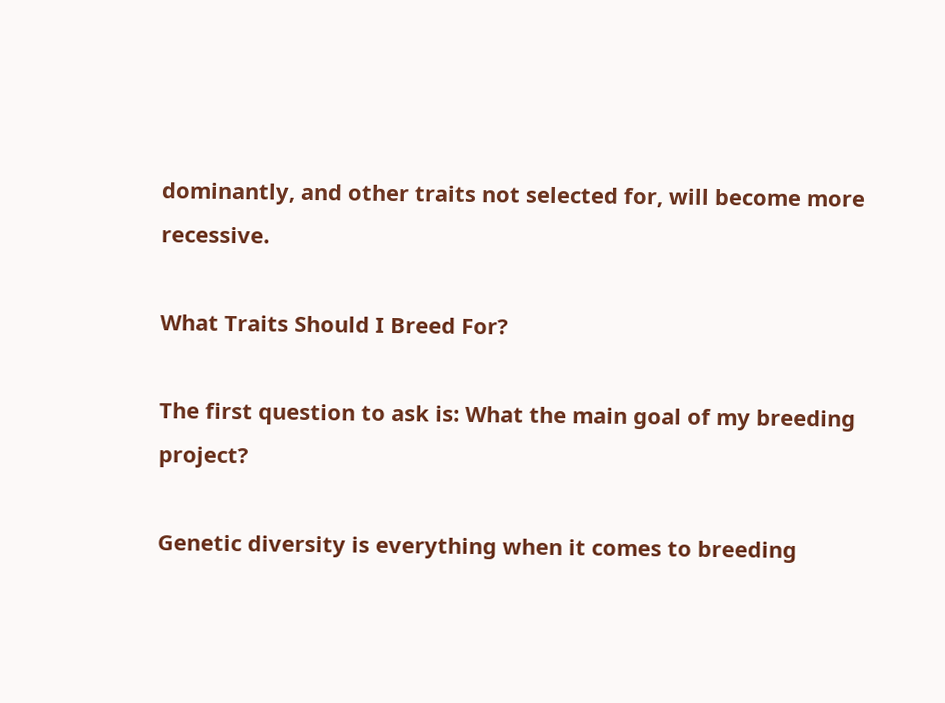dominantly, and other traits not selected for, will become more recessive.

What Traits Should I Breed For?

The first question to ask is: What the main goal of my breeding project?

Genetic diversity is everything when it comes to breeding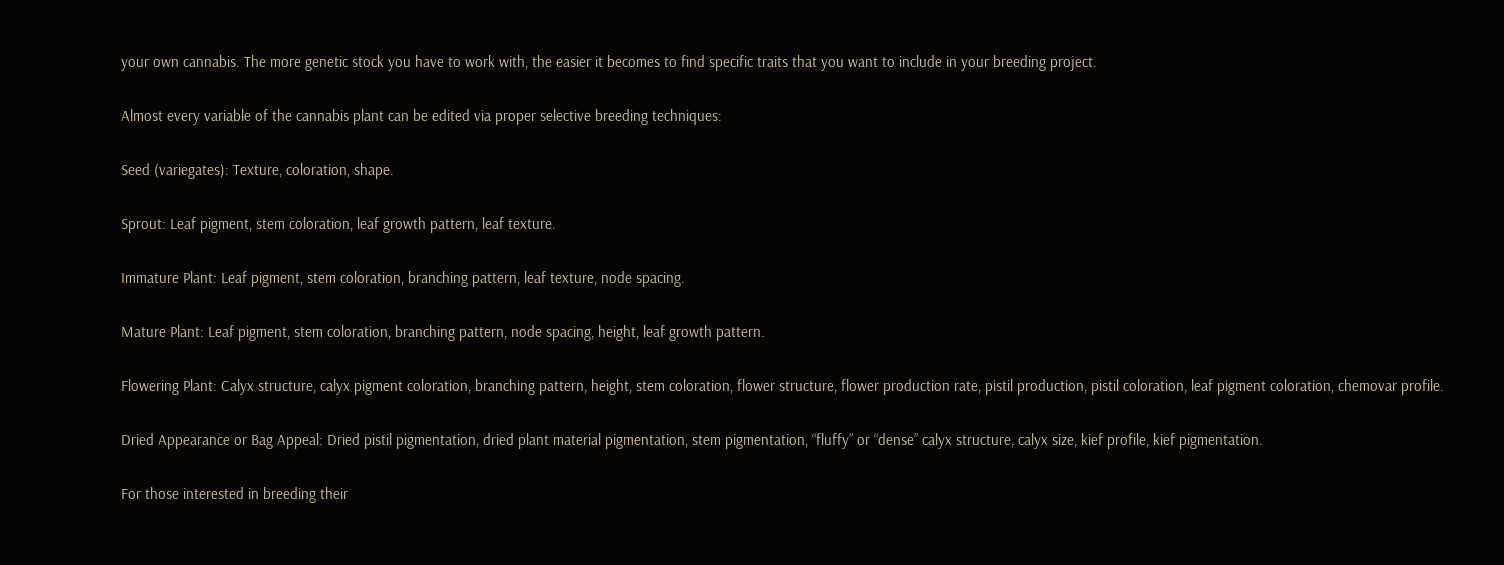your own cannabis. The more genetic stock you have to work with, the easier it becomes to find specific traits that you want to include in your breeding project.

Almost every variable of the cannabis plant can be edited via proper selective breeding techniques:

Seed (variegates): Texture, coloration, shape.

Sprout: Leaf pigment, stem coloration, leaf growth pattern, leaf texture.

Immature Plant: Leaf pigment, stem coloration, branching pattern, leaf texture, node spacing.

Mature Plant: Leaf pigment, stem coloration, branching pattern, node spacing, height, leaf growth pattern.

Flowering Plant: Calyx structure, calyx pigment coloration, branching pattern, height, stem coloration, flower structure, flower production rate, pistil production, pistil coloration, leaf pigment coloration, chemovar profile.

Dried Appearance or Bag Appeal: Dried pistil pigmentation, dried plant material pigmentation, stem pigmentation, “fluffy” or “dense” calyx structure, calyx size, kief profile, kief pigmentation.

For those interested in breeding their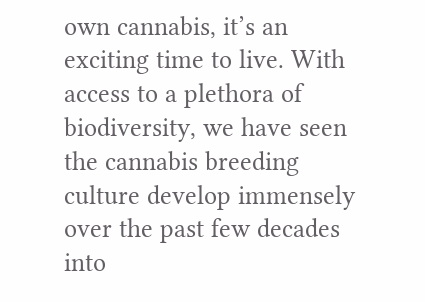own cannabis, it’s an exciting time to live. With access to a plethora of biodiversity, we have seen the cannabis breeding culture develop immensely over the past few decades into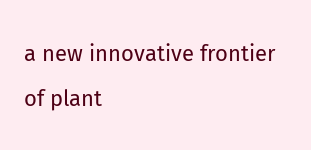a new innovative frontier of plant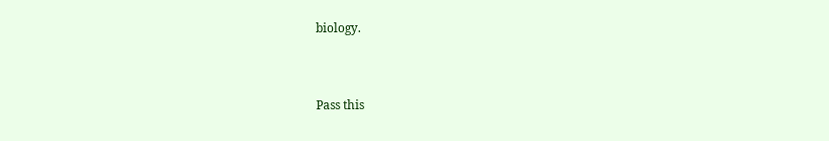biology.


Pass this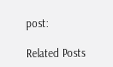post:

Related Posts